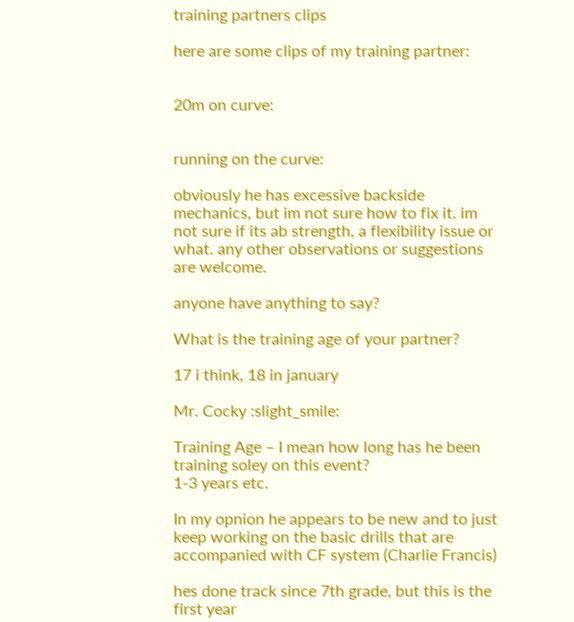training partners clips

here are some clips of my training partner:


20m on curve:


running on the curve:

obviously he has excessive backside mechanics, but im not sure how to fix it. im not sure if its ab strength, a flexibility issue or what. any other observations or suggestions are welcome.

anyone have anything to say?

What is the training age of your partner?

17 i think, 18 in january

Mr. Cocky :slight_smile:

Training Age – I mean how long has he been training soley on this event?
1-3 years etc.

In my opnion he appears to be new and to just keep working on the basic drills that are accompanied with CF system (Charlie Francis)

hes done track since 7th grade, but this is the first year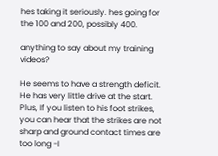hes taking it seriously. hes going for the 100 and 200, possibly 400.

anything to say about my training videos?

He seems to have a strength deficit. He has very little drive at the start. Plus, If you listen to his foot strikes, you can hear that the strikes are not sharp and ground contact times are too long -I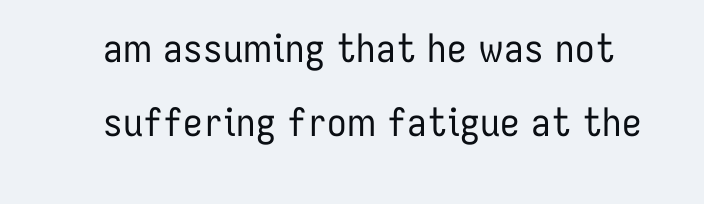am assuming that he was not suffering from fatigue at the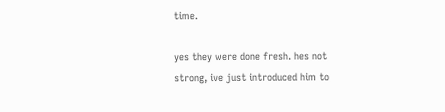time.

yes they were done fresh. hes not strong, ive just introduced him to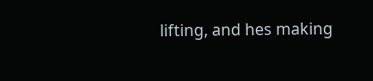lifting, and hes making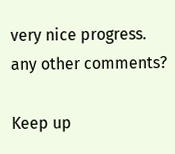very nice progress. any other comments?

Keep up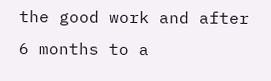the good work and after 6 months to a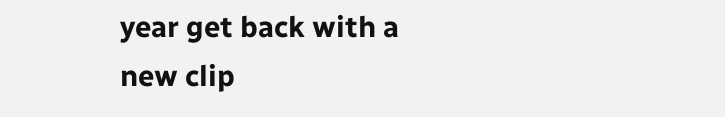year get back with a new clip